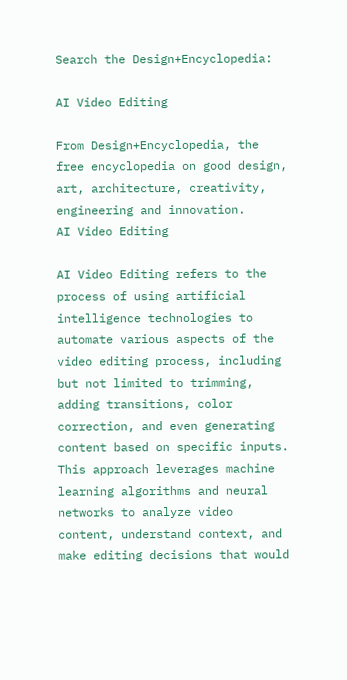Search the Design+Encyclopedia:

AI Video Editing

From Design+Encyclopedia, the free encyclopedia on good design, art, architecture, creativity, engineering and innovation.
AI Video Editing

AI Video Editing refers to the process of using artificial intelligence technologies to automate various aspects of the video editing process, including but not limited to trimming, adding transitions, color correction, and even generating content based on specific inputs. This approach leverages machine learning algorithms and neural networks to analyze video content, understand context, and make editing decisions that would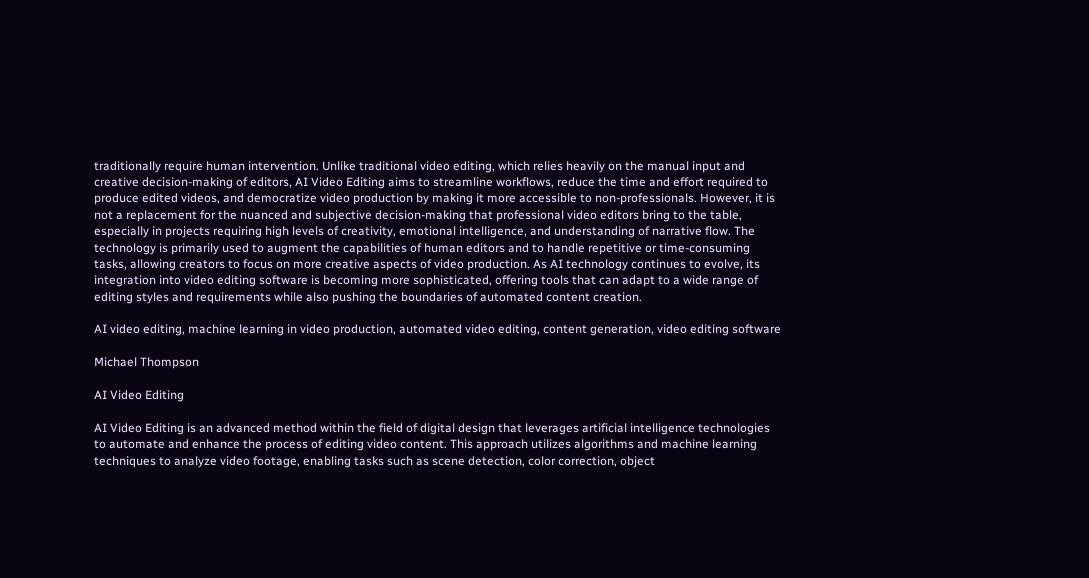traditionally require human intervention. Unlike traditional video editing, which relies heavily on the manual input and creative decision-making of editors, AI Video Editing aims to streamline workflows, reduce the time and effort required to produce edited videos, and democratize video production by making it more accessible to non-professionals. However, it is not a replacement for the nuanced and subjective decision-making that professional video editors bring to the table, especially in projects requiring high levels of creativity, emotional intelligence, and understanding of narrative flow. The technology is primarily used to augment the capabilities of human editors and to handle repetitive or time-consuming tasks, allowing creators to focus on more creative aspects of video production. As AI technology continues to evolve, its integration into video editing software is becoming more sophisticated, offering tools that can adapt to a wide range of editing styles and requirements while also pushing the boundaries of automated content creation.

AI video editing, machine learning in video production, automated video editing, content generation, video editing software

Michael Thompson

AI Video Editing

AI Video Editing is an advanced method within the field of digital design that leverages artificial intelligence technologies to automate and enhance the process of editing video content. This approach utilizes algorithms and machine learning techniques to analyze video footage, enabling tasks such as scene detection, color correction, object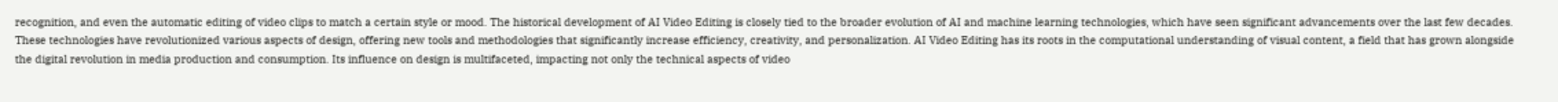recognition, and even the automatic editing of video clips to match a certain style or mood. The historical development of AI Video Editing is closely tied to the broader evolution of AI and machine learning technologies, which have seen significant advancements over the last few decades. These technologies have revolutionized various aspects of design, offering new tools and methodologies that significantly increase efficiency, creativity, and personalization. AI Video Editing has its roots in the computational understanding of visual content, a field that has grown alongside the digital revolution in media production and consumption. Its influence on design is multifaceted, impacting not only the technical aspects of video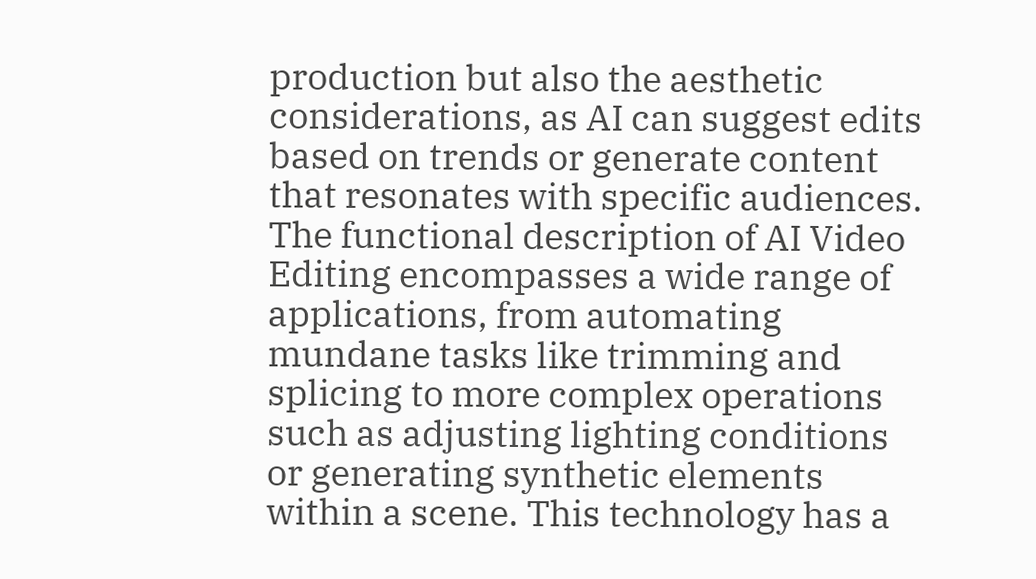production but also the aesthetic considerations, as AI can suggest edits based on trends or generate content that resonates with specific audiences. The functional description of AI Video Editing encompasses a wide range of applications, from automating mundane tasks like trimming and splicing to more complex operations such as adjusting lighting conditions or generating synthetic elements within a scene. This technology has a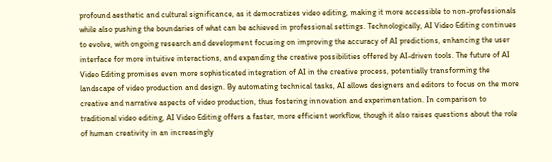profound aesthetic and cultural significance, as it democratizes video editing, making it more accessible to non-professionals while also pushing the boundaries of what can be achieved in professional settings. Technologically, AI Video Editing continues to evolve, with ongoing research and development focusing on improving the accuracy of AI predictions, enhancing the user interface for more intuitive interactions, and expanding the creative possibilities offered by AI-driven tools. The future of AI Video Editing promises even more sophisticated integration of AI in the creative process, potentially transforming the landscape of video production and design. By automating technical tasks, AI allows designers and editors to focus on the more creative and narrative aspects of video production, thus fostering innovation and experimentation. In comparison to traditional video editing, AI Video Editing offers a faster, more efficient workflow, though it also raises questions about the role of human creativity in an increasingly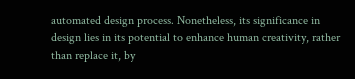automated design process. Nonetheless, its significance in design lies in its potential to enhance human creativity, rather than replace it, by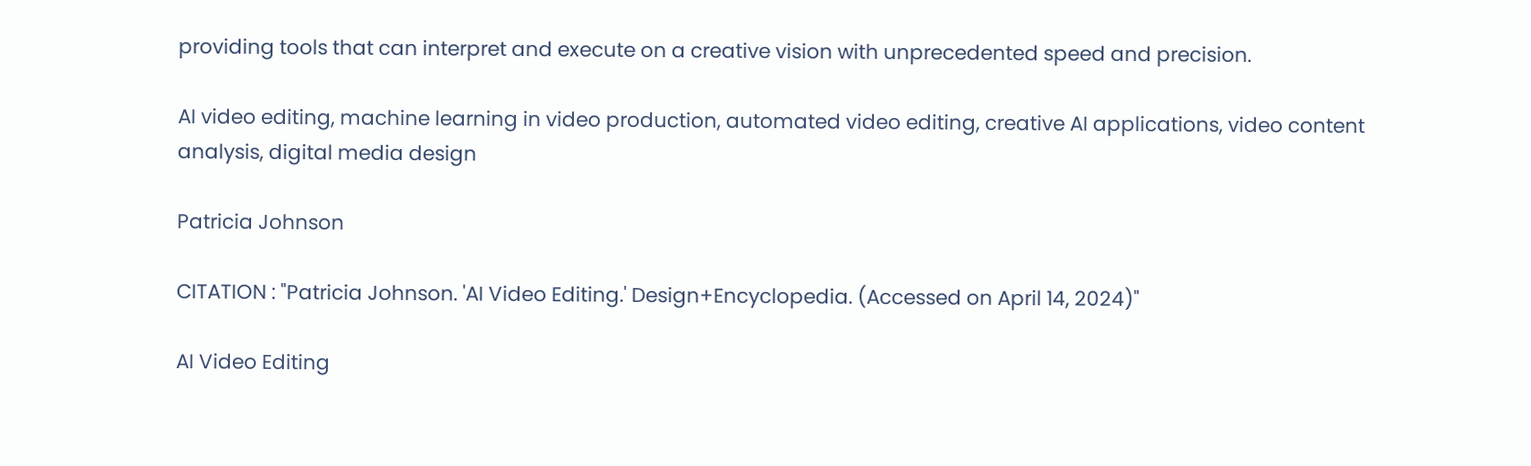providing tools that can interpret and execute on a creative vision with unprecedented speed and precision.

AI video editing, machine learning in video production, automated video editing, creative AI applications, video content analysis, digital media design

Patricia Johnson

CITATION : "Patricia Johnson. 'AI Video Editing.' Design+Encyclopedia. (Accessed on April 14, 2024)"

AI Video Editing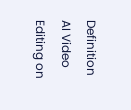Definition
AI Video Editing on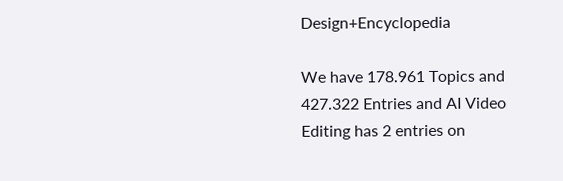Design+Encyclopedia

We have 178.961 Topics and 427.322 Entries and AI Video Editing has 2 entries on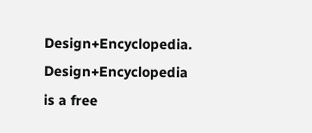Design+Encyclopedia. Design+Encyclopedia is a free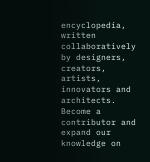encyclopedia, written collaboratively by designers, creators, artists, innovators and architects. Become a contributor and expand our knowledge on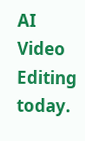AI Video Editing today.